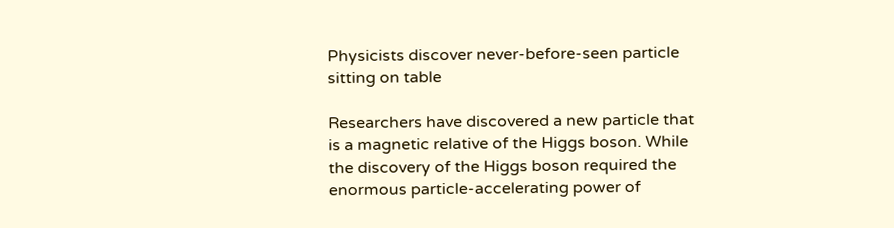Physicists discover never-before-seen particle sitting on table

Researchers have discovered a new particle that is a magnetic relative of the Higgs boson. While the discovery of the Higgs boson required the enormous particle-accelerating power of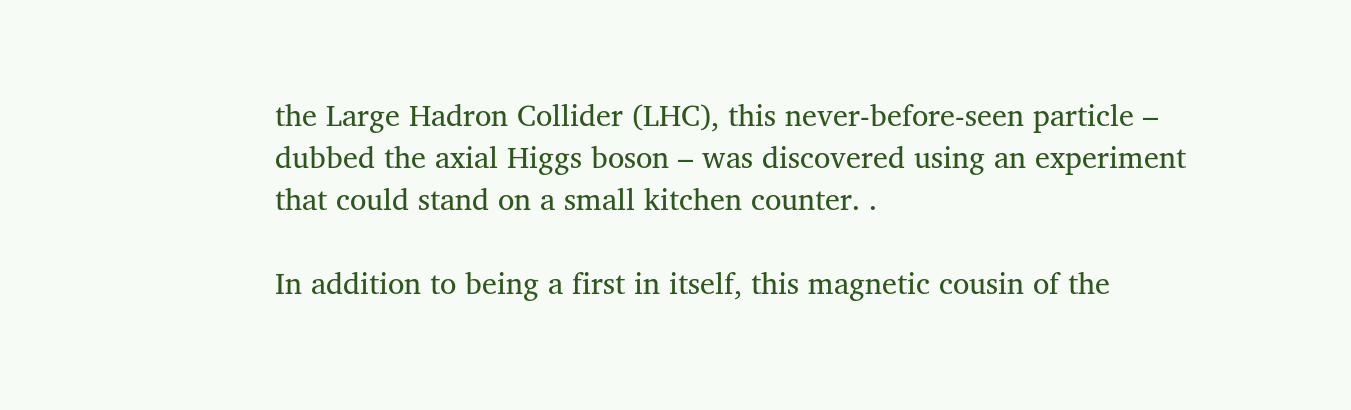the Large Hadron Collider (LHC), this never-before-seen particle – dubbed the axial Higgs boson – was discovered using an experiment that could stand on a small kitchen counter. .

In addition to being a first in itself, this magnetic cousin of the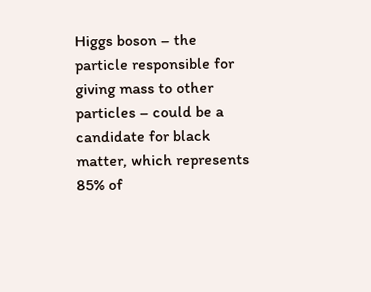Higgs boson – the particle responsible for giving mass to other particles – could be a candidate for black matter, which represents 85% of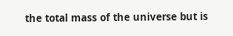the total mass of the universe but is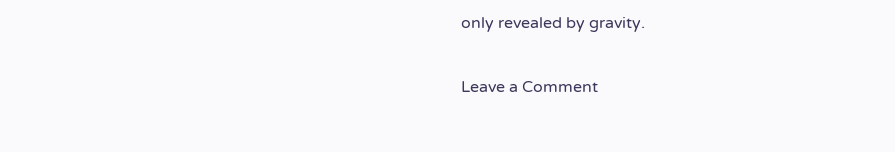only revealed by gravity.

Leave a Comment